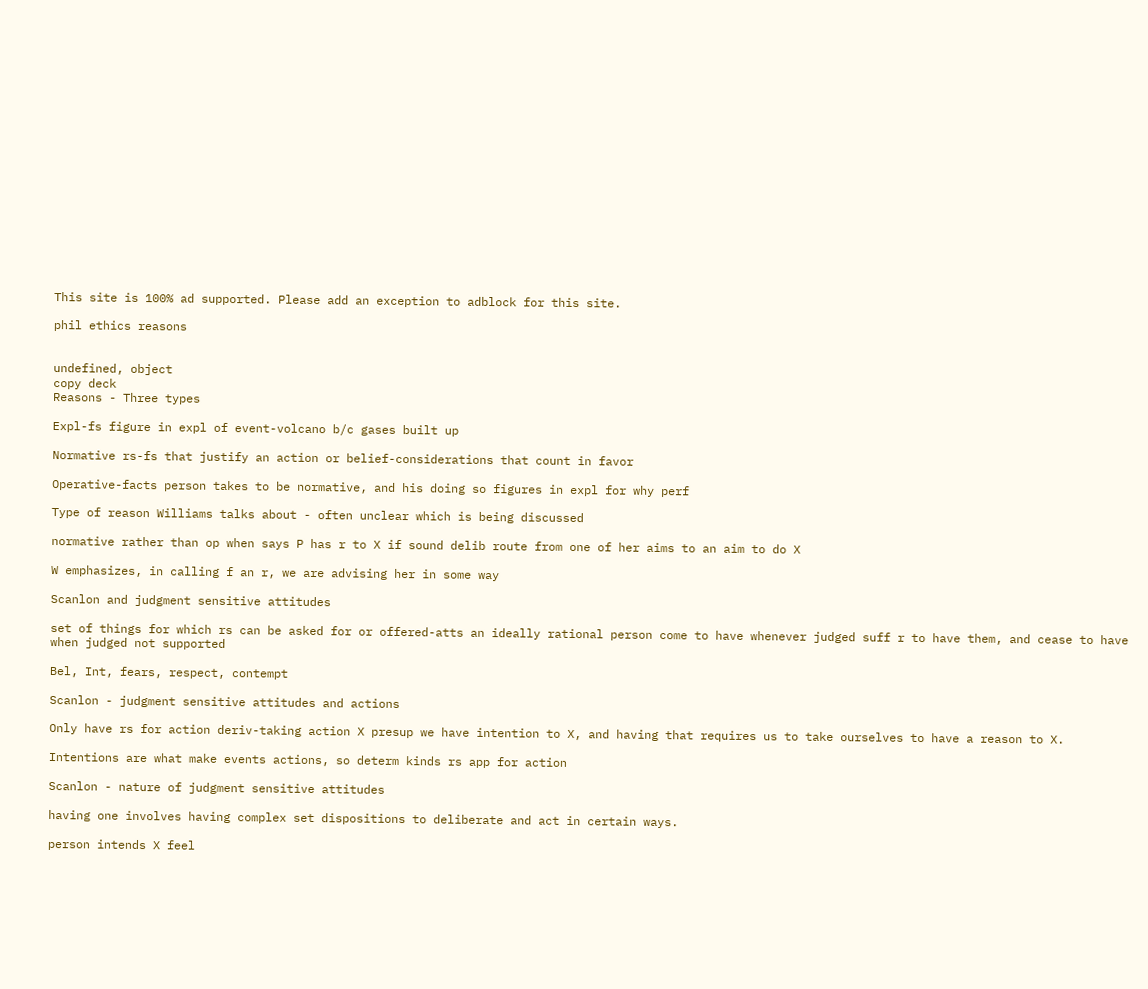This site is 100% ad supported. Please add an exception to adblock for this site.

phil ethics reasons


undefined, object
copy deck
Reasons - Three types

Expl-fs figure in expl of event-volcano b/c gases built up

Normative rs-fs that justify an action or belief-considerations that count in favor

Operative-facts person takes to be normative, and his doing so figures in expl for why perf

Type of reason Williams talks about - often unclear which is being discussed

normative rather than op when says P has r to X if sound delib route from one of her aims to an aim to do X

W emphasizes, in calling f an r, we are advising her in some way

Scanlon and judgment sensitive attitudes

set of things for which rs can be asked for or offered-atts an ideally rational person come to have whenever judged suff r to have them, and cease to have when judged not supported

Bel, Int, fears, respect, contempt

Scanlon - judgment sensitive attitudes and actions

Only have rs for action deriv-taking action X presup we have intention to X, and having that requires us to take ourselves to have a reason to X.

Intentions are what make events actions, so determ kinds rs app for action

Scanlon - nature of judgment sensitive attitudes

having one involves having complex set dispositions to deliberate and act in certain ways.

person intends X feel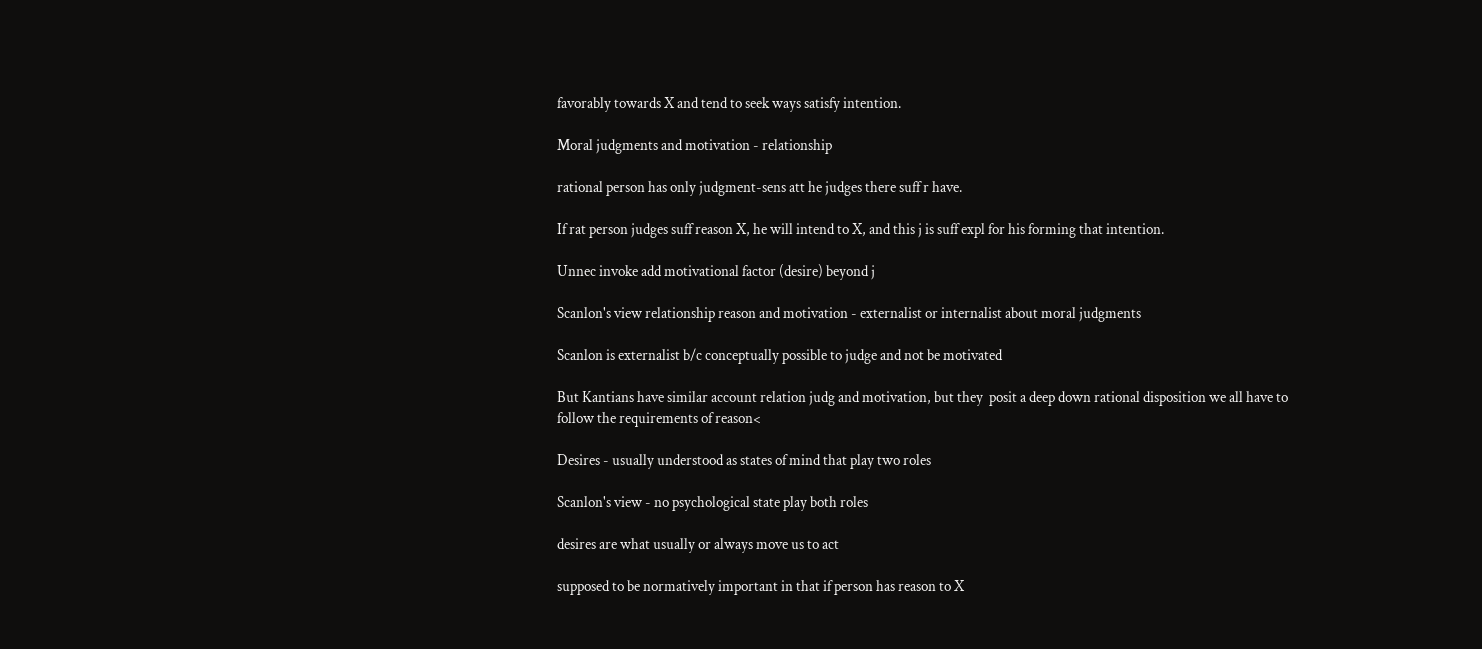favorably towards X and tend to seek ways satisfy intention.

Moral judgments and motivation - relationship

rational person has only judgment-sens att he judges there suff r have.

If rat person judges suff reason X, he will intend to X, and this j is suff expl for his forming that intention.

Unnec invoke add motivational factor (desire) beyond j

Scanlon's view relationship reason and motivation - externalist or internalist about moral judgments

Scanlon is externalist b/c conceptually possible to judge and not be motivated

But Kantians have similar account relation judg and motivation, but they  posit a deep down rational disposition we all have to follow the requirements of reason<

Desires - usually understood as states of mind that play two roles

Scanlon's view - no psychological state play both roles

desires are what usually or always move us to act

supposed to be normatively important in that if person has reason to X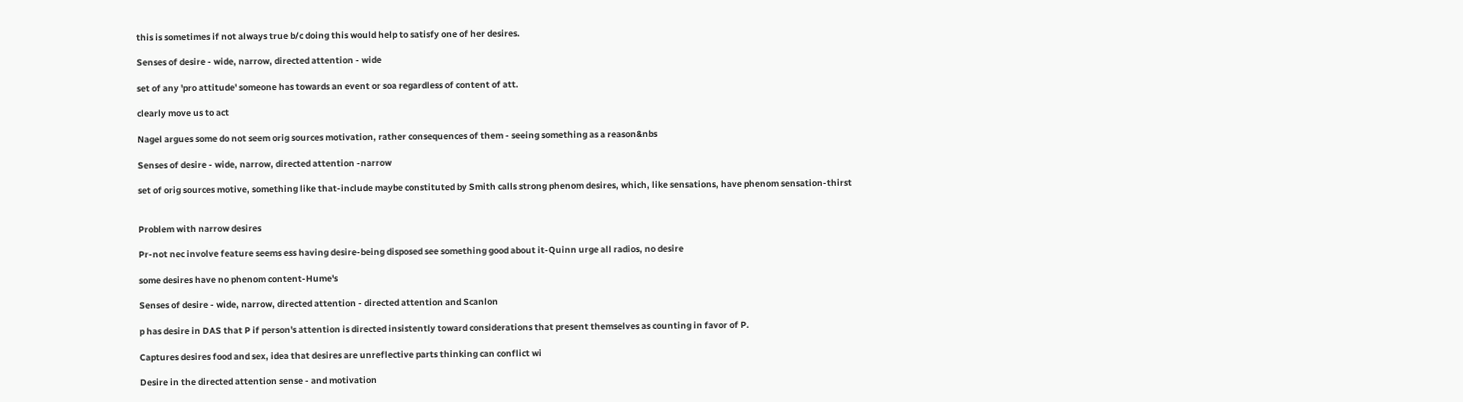this is sometimes if not always true b/c doing this would help to satisfy one of her desires.

Senses of desire - wide, narrow, directed attention - wide

set of any 'pro attitude' someone has towards an event or soa regardless of content of att.

clearly move us to act

Nagel argues some do not seem orig sources motivation, rather consequences of them - seeing something as a reason&nbs

Senses of desire - wide, narrow, directed attention -narrow

set of orig sources motive, something like that-include maybe constituted by Smith calls strong phenom desires, which, like sensations, have phenom sensation-thirst


Problem with narrow desires

Pr-not nec involve feature seems ess having desire-being disposed see something good about it-Quinn urge all radios, no desire

some desires have no phenom content-Hume's

Senses of desire - wide, narrow, directed attention - directed attention and Scanlon

p has desire in DAS that P if person's attention is directed insistently toward considerations that present themselves as counting in favor of P.

Captures desires food and sex, idea that desires are unreflective parts thinking can conflict wi

Desire in the directed attention sense - and motivation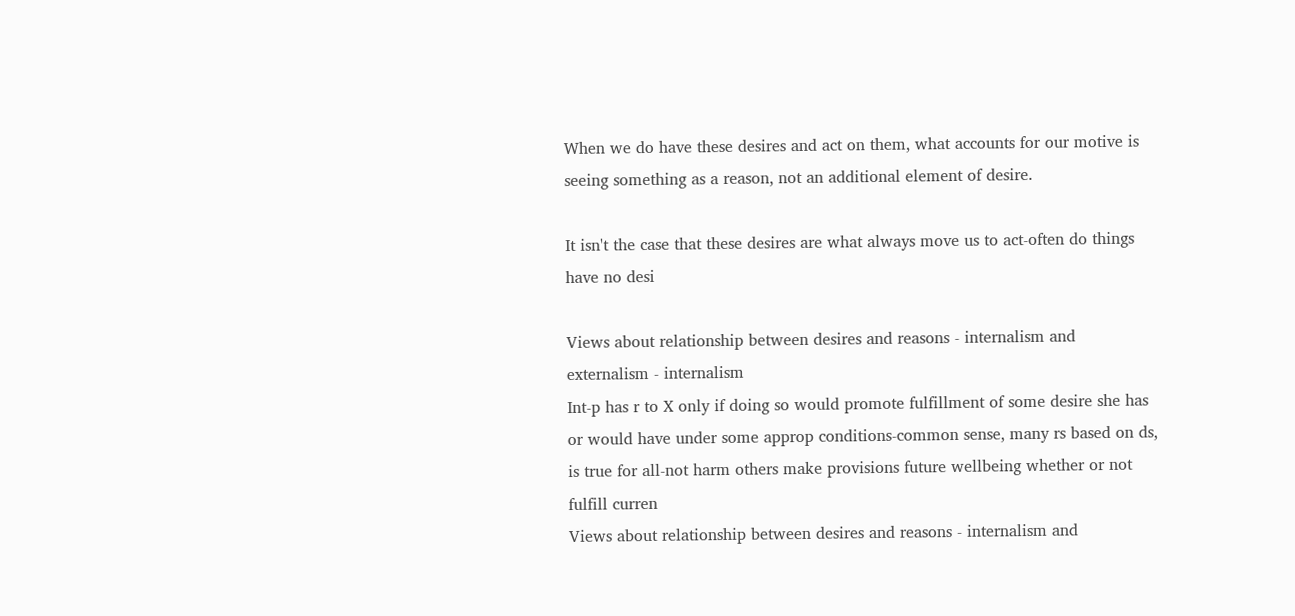When we do have these desires and act on them, what accounts for our motive is seeing something as a reason, not an additional element of desire.

It isn't the case that these desires are what always move us to act-often do things have no desi

Views about relationship between desires and reasons - internalism and externalism - internalism
Int-p has r to X only if doing so would promote fulfillment of some desire she has or would have under some approp conditions-common sense, many rs based on ds, is true for all-not harm others make provisions future wellbeing whether or not fulfill curren
Views about relationship between desires and reasons - internalism and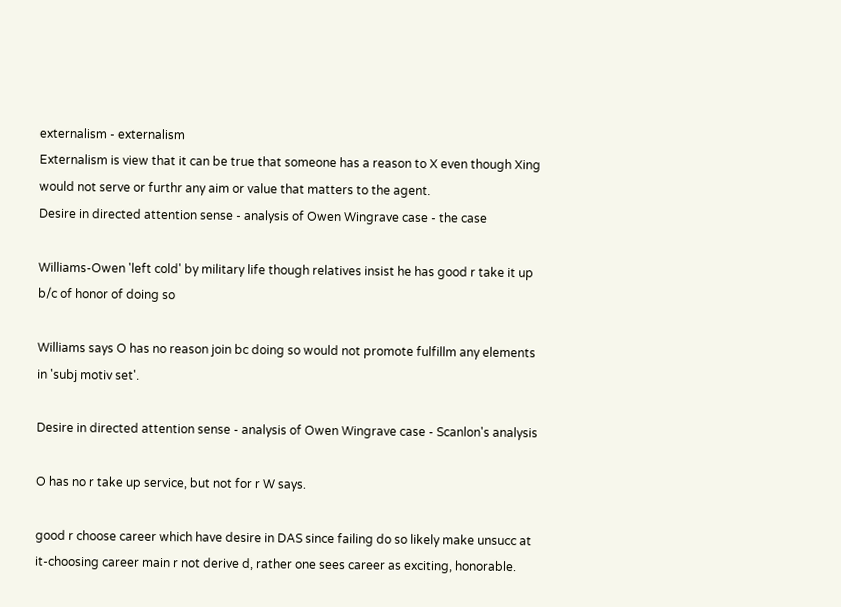externalism - externalism
Externalism is view that it can be true that someone has a reason to X even though Xing would not serve or furthr any aim or value that matters to the agent.
Desire in directed attention sense - analysis of Owen Wingrave case - the case

Williams-Owen 'left cold' by military life though relatives insist he has good r take it up b/c of honor of doing so

Williams says O has no reason join bc doing so would not promote fulfillm any elements in 'subj motiv set'.

Desire in directed attention sense - analysis of Owen Wingrave case - Scanlon's analysis

O has no r take up service, but not for r W says.

good r choose career which have desire in DAS since failing do so likely make unsucc at it-choosing career main r not derive d, rather one sees career as exciting, honorable.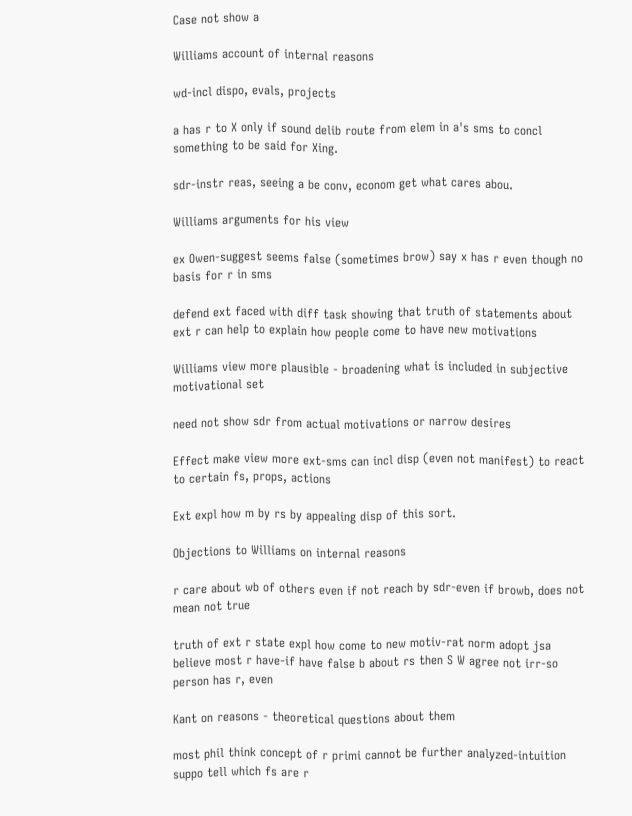Case not show a

Williams account of internal reasons

wd-incl dispo, evals, projects

a has r to X only if sound delib route from elem in a's sms to concl something to be said for Xing.

sdr-instr reas, seeing a be conv, econom get what cares abou.

Williams arguments for his view

ex Owen-suggest seems false (sometimes brow) say x has r even though no basis for r in sms

defend ext faced with diff task showing that truth of statements about ext r can help to explain how people come to have new motivations

Williams view more plausible - broadening what is included in subjective motivational set

need not show sdr from actual motivations or narrow desires

Effect make view more ext-sms can incl disp (even not manifest) to react to certain fs, props, actions

Ext expl how m by rs by appealing disp of this sort.

Objections to Williams on internal reasons

r care about wb of others even if not reach by sdr-even if browb, does not mean not true

truth of ext r state expl how come to new motiv-rat norm adopt jsa believe most r have-if have false b about rs then S W agree not irr-so person has r, even

Kant on reasons - theoretical questions about them

most phil think concept of r primi cannot be further analyzed-intuition suppo tell which fs are r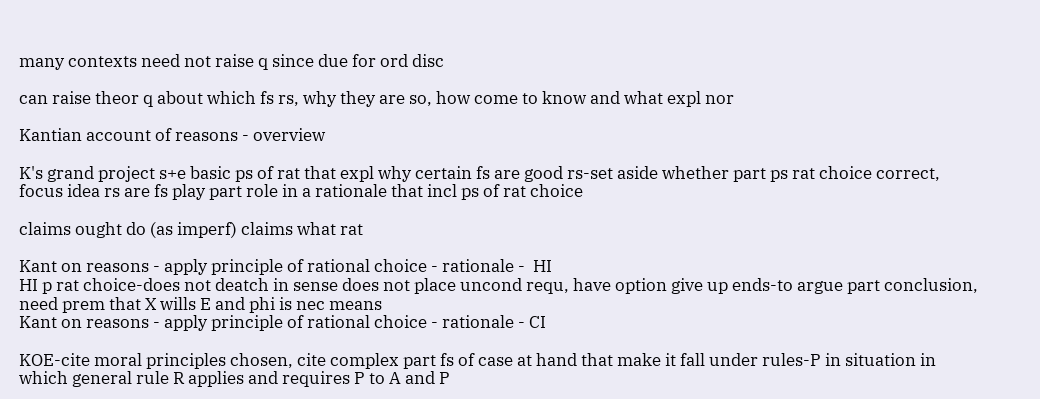many contexts need not raise q since due for ord disc

can raise theor q about which fs rs, why they are so, how come to know and what expl nor

Kantian account of reasons - overview

K's grand project s+e basic ps of rat that expl why certain fs are good rs-set aside whether part ps rat choice correct, focus idea rs are fs play part role in a rationale that incl ps of rat choice

claims ought do (as imperf) claims what rat

Kant on reasons - apply principle of rational choice - rationale -  HI
HI p rat choice-does not deatch in sense does not place uncond requ, have option give up ends-to argue part conclusion, need prem that X wills E and phi is nec means
Kant on reasons - apply principle of rational choice - rationale - CI

KOE-cite moral principles chosen, cite complex part fs of case at hand that make it fall under rules-P in situation in which general rule R applies and requires P to A and P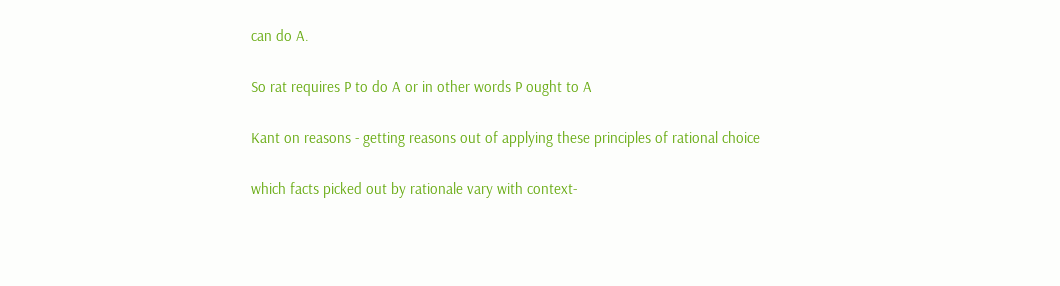can do A.

So rat requires P to do A or in other words P ought to A

Kant on reasons - getting reasons out of applying these principles of rational choice

which facts picked out by rationale vary with context-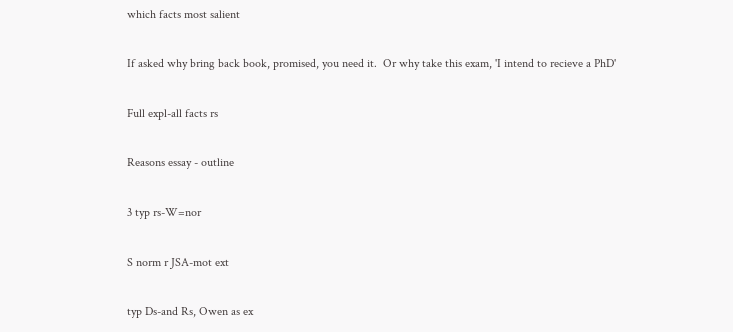which facts most salient

If asked why bring back book, promised, you need it.  Or why take this exam, 'I intend to recieve a PhD'

Full expl-all facts rs

Reasons essay - outline

3 typ rs-W=nor

S norm r JSA-mot ext

typ Ds-and Rs, Owen as ex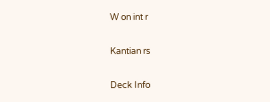W on int r

Kantian rs

Deck Info